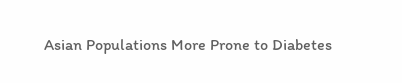Asian Populations More Prone to Diabetes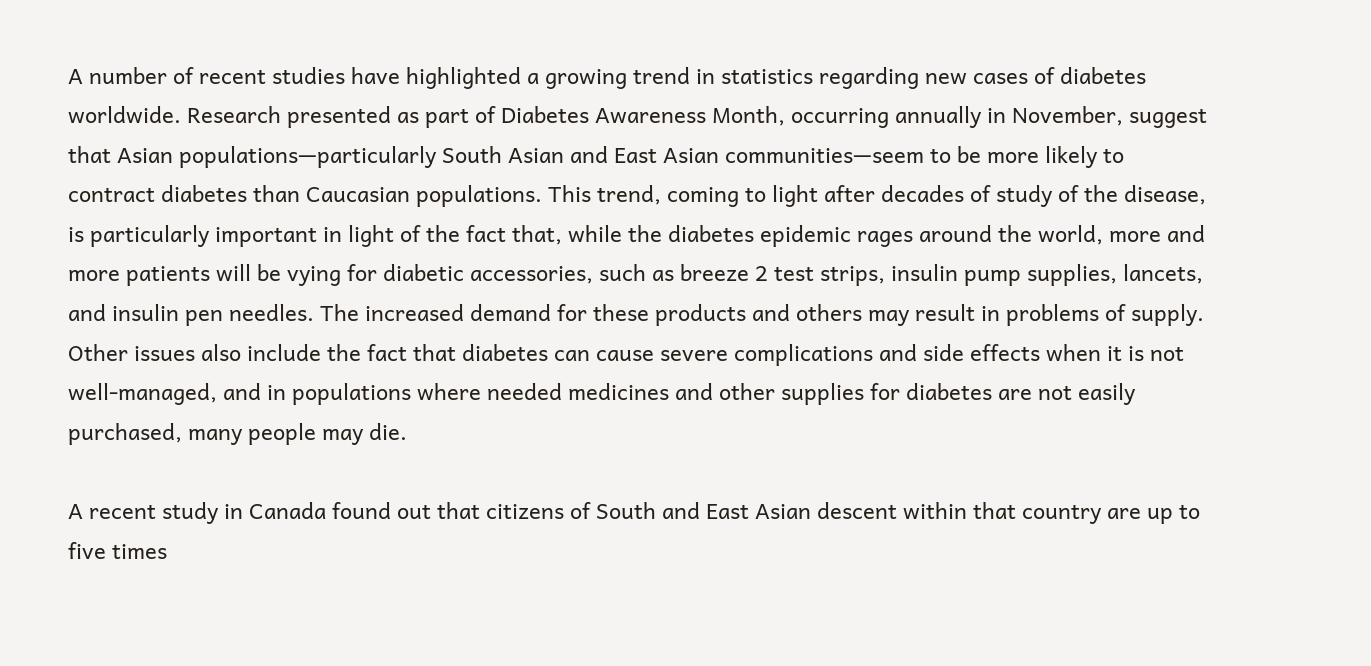A number of recent studies have highlighted a growing trend in statistics regarding new cases of diabetes worldwide. Research presented as part of Diabetes Awareness Month, occurring annually in November, suggest that Asian populations—particularly South Asian and East Asian communities—seem to be more likely to contract diabetes than Caucasian populations. This trend, coming to light after decades of study of the disease, is particularly important in light of the fact that, while the diabetes epidemic rages around the world, more and more patients will be vying for diabetic accessories, such as breeze 2 test strips, insulin pump supplies, lancets, and insulin pen needles. The increased demand for these products and others may result in problems of supply. Other issues also include the fact that diabetes can cause severe complications and side effects when it is not well-managed, and in populations where needed medicines and other supplies for diabetes are not easily purchased, many people may die.

A recent study in Canada found out that citizens of South and East Asian descent within that country are up to five times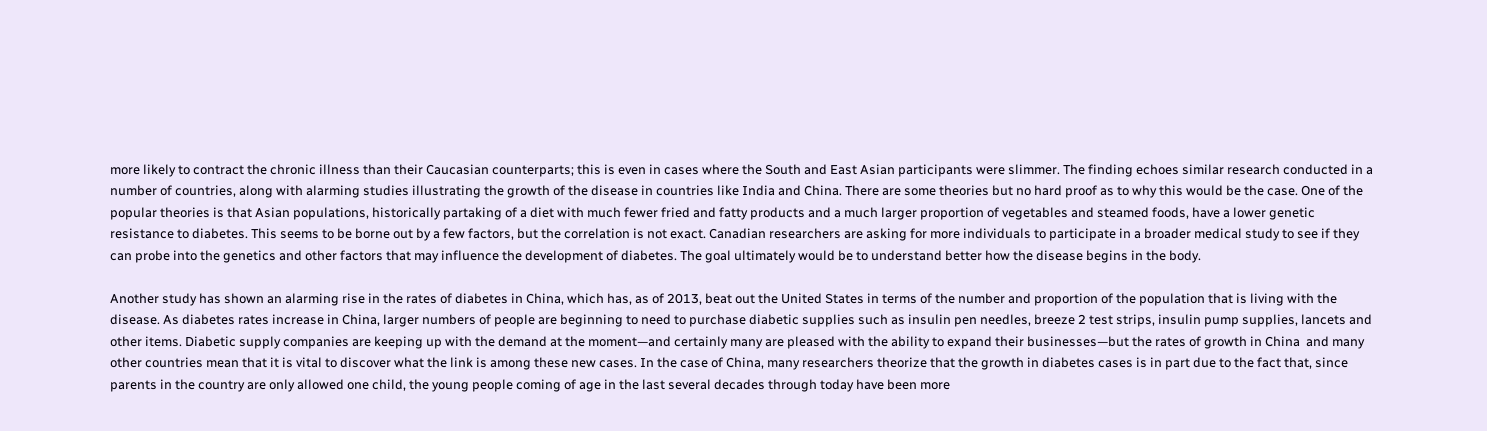more likely to contract the chronic illness than their Caucasian counterparts; this is even in cases where the South and East Asian participants were slimmer. The finding echoes similar research conducted in a number of countries, along with alarming studies illustrating the growth of the disease in countries like India and China. There are some theories but no hard proof as to why this would be the case. One of the popular theories is that Asian populations, historically partaking of a diet with much fewer fried and fatty products and a much larger proportion of vegetables and steamed foods, have a lower genetic resistance to diabetes. This seems to be borne out by a few factors, but the correlation is not exact. Canadian researchers are asking for more individuals to participate in a broader medical study to see if they can probe into the genetics and other factors that may influence the development of diabetes. The goal ultimately would be to understand better how the disease begins in the body.

Another study has shown an alarming rise in the rates of diabetes in China, which has, as of 2013, beat out the United States in terms of the number and proportion of the population that is living with the disease. As diabetes rates increase in China, larger numbers of people are beginning to need to purchase diabetic supplies such as insulin pen needles, breeze 2 test strips, insulin pump supplies, lancets and other items. Diabetic supply companies are keeping up with the demand at the moment—and certainly many are pleased with the ability to expand their businesses—but the rates of growth in China  and many other countries mean that it is vital to discover what the link is among these new cases. In the case of China, many researchers theorize that the growth in diabetes cases is in part due to the fact that, since parents in the country are only allowed one child, the young people coming of age in the last several decades through today have been more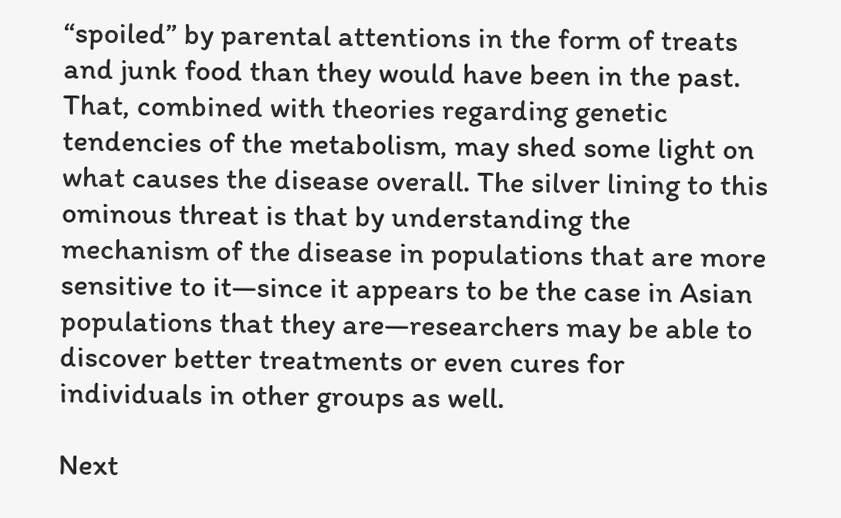“spoiled” by parental attentions in the form of treats and junk food than they would have been in the past. That, combined with theories regarding genetic tendencies of the metabolism, may shed some light on what causes the disease overall. The silver lining to this ominous threat is that by understanding the mechanism of the disease in populations that are more sensitive to it—since it appears to be the case in Asian populations that they are—researchers may be able to discover better treatments or even cures for individuals in other groups as well.

Next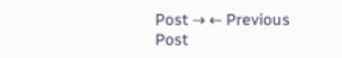Post → ← Previous Post